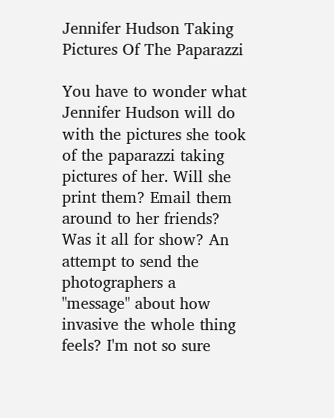Jennifer Hudson Taking Pictures Of The Paparazzi

You have to wonder what Jennifer Hudson will do with the pictures she took of the paparazzi taking pictures of her. Will she print them? Email them around to her friends? Was it all for show? An attempt to send the photographers a "message" about how invasive the whole thing feels? I'm not so sure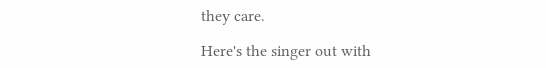they care.

Here's the singer out with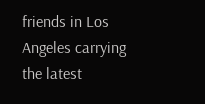friends in Los Angeles carrying the latest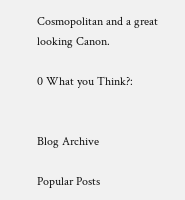Cosmopolitan and a great looking Canon.

0 What you Think?:


Blog Archive

Popular Posts